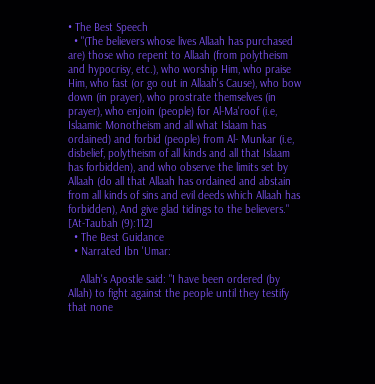• The Best Speech
  • "(The believers whose lives Allaah has purchased are) those who repent to Allaah (from polytheism and hypocrisy, etc.), who worship Him, who praise Him, who fast (or go out in Allaah's Cause), who bow down (in prayer), who prostrate themselves (in prayer), who enjoin (people) for Al-Ma'roof (i.e, Islaamic Monotheism and all what Islaam has ordained) and forbid (people) from Al- Munkar (i.e, disbelief, polytheism of all kinds and all that Islaam has forbidden), and who observe the limits set by Allaah (do all that Allaah has ordained and abstain from all kinds of sins and evil deeds which Allaah has forbidden), And give glad tidings to the believers." [At-Taubah (9):112]
  • The Best Guidance
  • Narrated Ibn 'Umar:

    Allah's Apostle said: "I have been ordered (by Allah) to fight against the people until they testify that none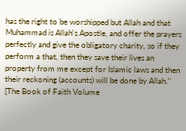has the right to be worshipped but Allah and that Muhammad is Allah's Apostle, and offer the prayers perfectly and give the obligatory charity, so if they perform a that, then they save their lives an property from me except for Islamic laws and then their reckoning (accounts) will be done by Allah." [The Book of Faith Volume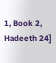1, Book 2, Hadeeth 24]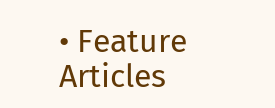• Feature Articles